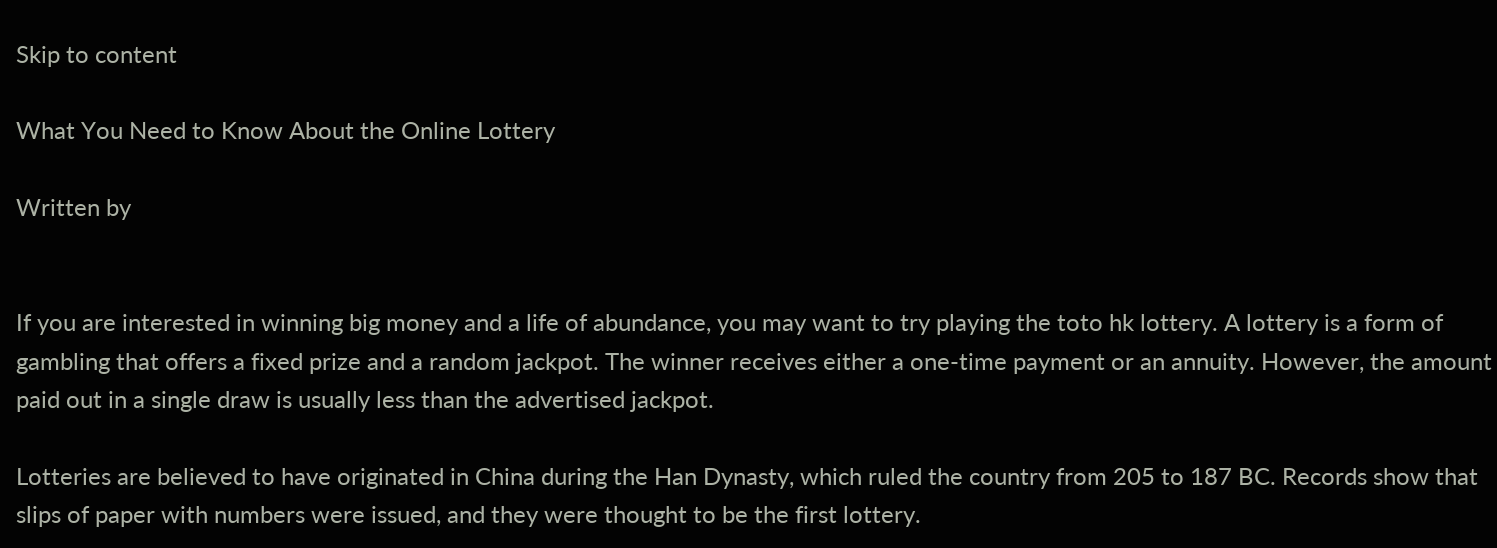Skip to content

What You Need to Know About the Online Lottery

Written by


If you are interested in winning big money and a life of abundance, you may want to try playing the toto hk lottery. A lottery is a form of gambling that offers a fixed prize and a random jackpot. The winner receives either a one-time payment or an annuity. However, the amount paid out in a single draw is usually less than the advertised jackpot.

Lotteries are believed to have originated in China during the Han Dynasty, which ruled the country from 205 to 187 BC. Records show that slips of paper with numbers were issued, and they were thought to be the first lottery.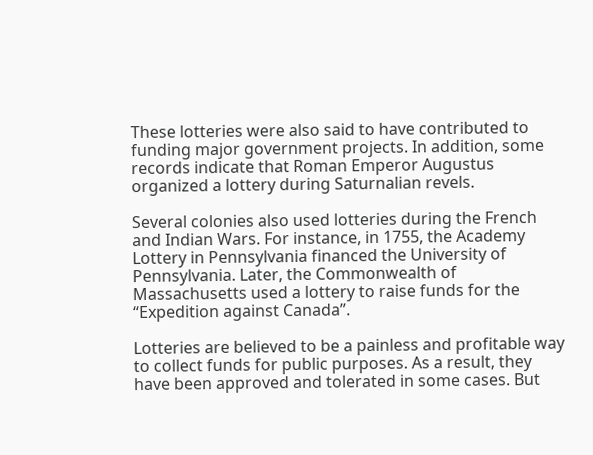These lotteries were also said to have contributed to funding major government projects. In addition, some records indicate that Roman Emperor Augustus organized a lottery during Saturnalian revels.

Several colonies also used lotteries during the French and Indian Wars. For instance, in 1755, the Academy Lottery in Pennsylvania financed the University of Pennsylvania. Later, the Commonwealth of Massachusetts used a lottery to raise funds for the “Expedition against Canada”.

Lotteries are believed to be a painless and profitable way to collect funds for public purposes. As a result, they have been approved and tolerated in some cases. But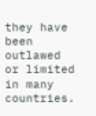they have been outlawed or limited in many countries.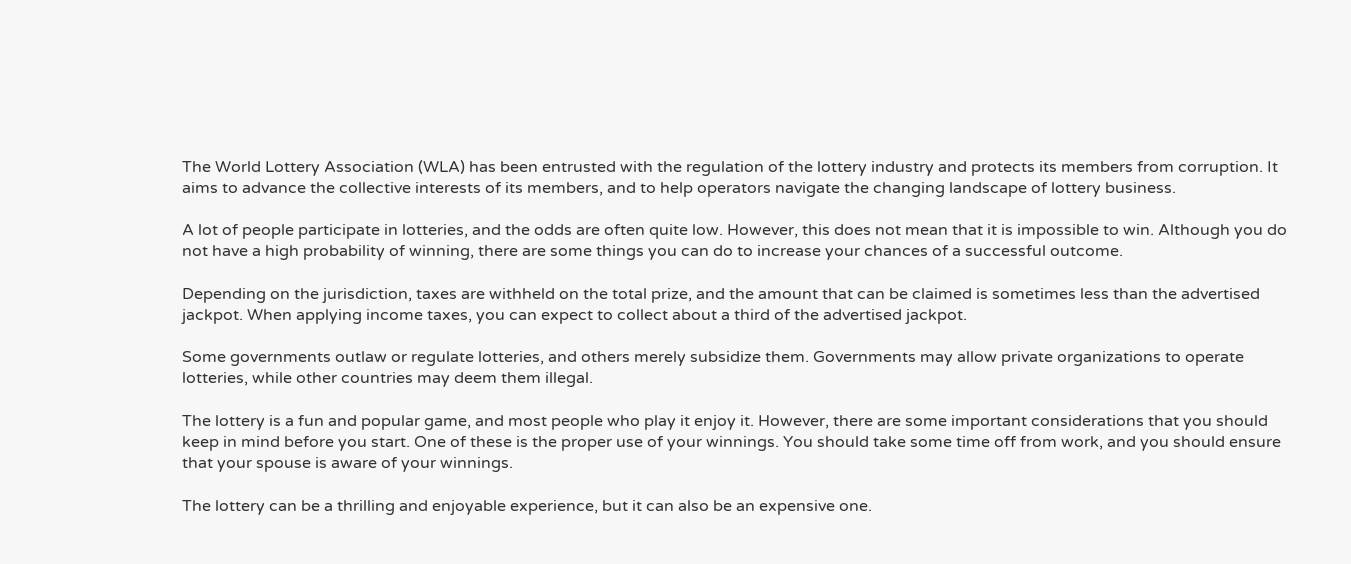The World Lottery Association (WLA) has been entrusted with the regulation of the lottery industry and protects its members from corruption. It aims to advance the collective interests of its members, and to help operators navigate the changing landscape of lottery business.

A lot of people participate in lotteries, and the odds are often quite low. However, this does not mean that it is impossible to win. Although you do not have a high probability of winning, there are some things you can do to increase your chances of a successful outcome.

Depending on the jurisdiction, taxes are withheld on the total prize, and the amount that can be claimed is sometimes less than the advertised jackpot. When applying income taxes, you can expect to collect about a third of the advertised jackpot.

Some governments outlaw or regulate lotteries, and others merely subsidize them. Governments may allow private organizations to operate lotteries, while other countries may deem them illegal.

The lottery is a fun and popular game, and most people who play it enjoy it. However, there are some important considerations that you should keep in mind before you start. One of these is the proper use of your winnings. You should take some time off from work, and you should ensure that your spouse is aware of your winnings.

The lottery can be a thrilling and enjoyable experience, but it can also be an expensive one.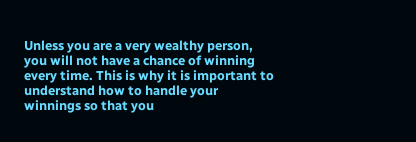Unless you are a very wealthy person, you will not have a chance of winning every time. This is why it is important to understand how to handle your winnings so that you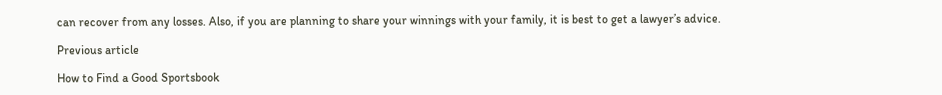can recover from any losses. Also, if you are planning to share your winnings with your family, it is best to get a lawyer’s advice.

Previous article

How to Find a Good Sportsbook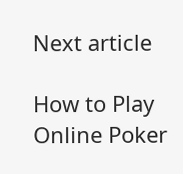Next article

How to Play Online Poker